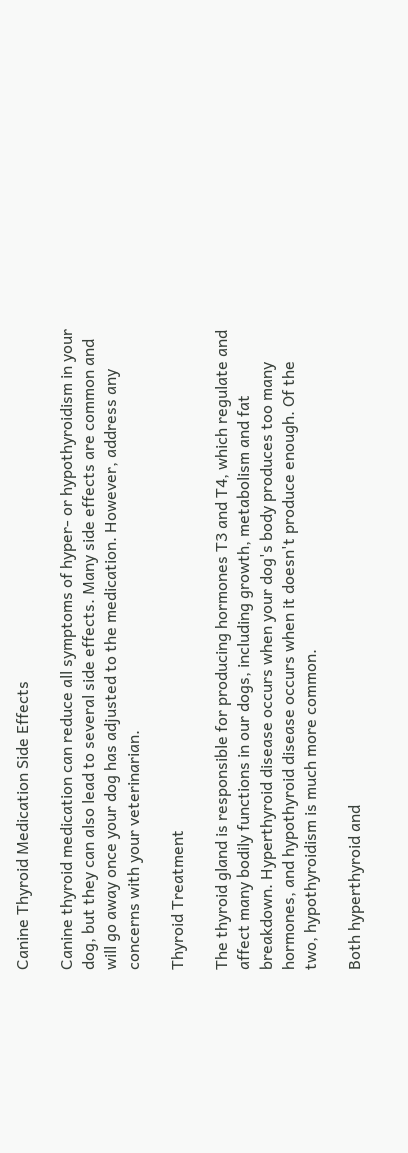Canine Thyroid Medication Side Effects

Canine thyroid medication can reduce all symptoms of hyper- or hypothyroidism in your dog, but they can also lead to several side effects. Many side effects are common and will go away once your dog has adjusted to the medication. However, address any concerns with your veterinarian.

Thyroid Treatment

The thyroid gland is responsible for producing hormones T3 and T4, which regulate and affect many bodily functions in our dogs, including growth, metabolism and fat breakdown. Hyperthyroid disease occurs when your dog's body produces too many hormones, and hypothyroid disease occurs when it doesn't produce enough. Of the two, hypothyroidism is much more common.

Both hyperthyroid and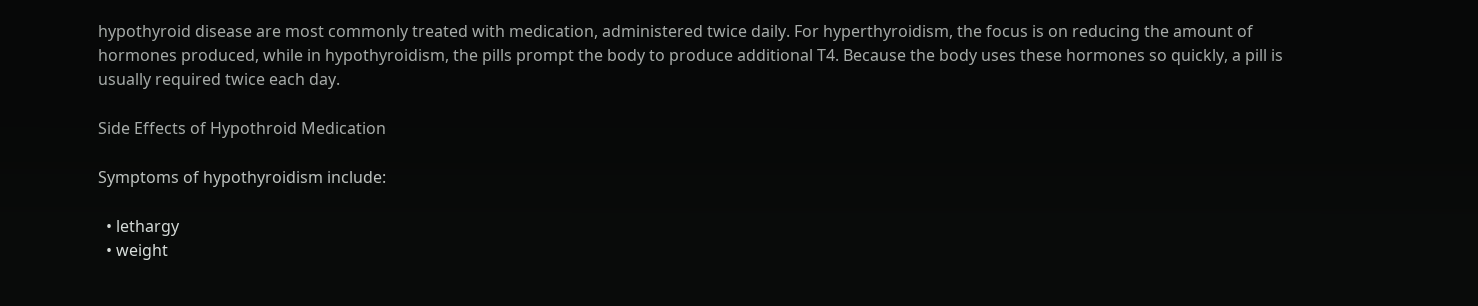hypothyroid disease are most commonly treated with medication, administered twice daily. For hyperthyroidism, the focus is on reducing the amount of hormones produced, while in hypothyroidism, the pills prompt the body to produce additional T4. Because the body uses these hormones so quickly, a pill is usually required twice each day.

Side Effects of Hypothroid Medication

Symptoms of hypothyroidism include:

  • lethargy
  • weight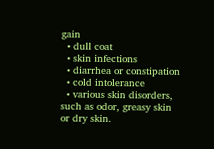gain
  • dull coat
  • skin infections
  • diarrhea or constipation
  • cold intolerance
  • various skin disorders, such as odor, greasy skin or dry skin.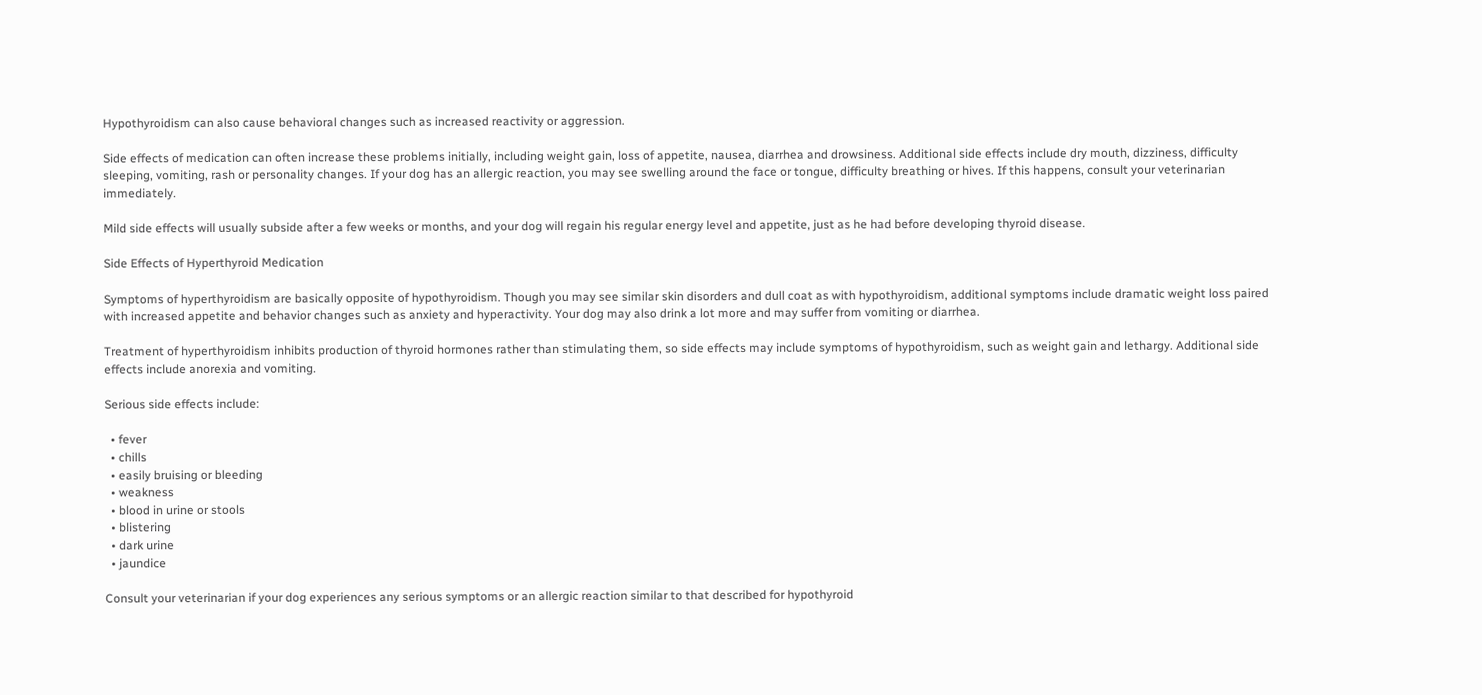Hypothyroidism can also cause behavioral changes such as increased reactivity or aggression.

Side effects of medication can often increase these problems initially, including weight gain, loss of appetite, nausea, diarrhea and drowsiness. Additional side effects include dry mouth, dizziness, difficulty sleeping, vomiting, rash or personality changes. If your dog has an allergic reaction, you may see swelling around the face or tongue, difficulty breathing or hives. If this happens, consult your veterinarian immediately.

Mild side effects will usually subside after a few weeks or months, and your dog will regain his regular energy level and appetite, just as he had before developing thyroid disease.

Side Effects of Hyperthyroid Medication

Symptoms of hyperthyroidism are basically opposite of hypothyroidism. Though you may see similar skin disorders and dull coat as with hypothyroidism, additional symptoms include dramatic weight loss paired with increased appetite and behavior changes such as anxiety and hyperactivity. Your dog may also drink a lot more and may suffer from vomiting or diarrhea.

Treatment of hyperthyroidism inhibits production of thyroid hormones rather than stimulating them, so side effects may include symptoms of hypothyroidism, such as weight gain and lethargy. Additional side effects include anorexia and vomiting.

Serious side effects include:

  • fever
  • chills
  • easily bruising or bleeding
  • weakness
  • blood in urine or stools
  • blistering
  • dark urine
  • jaundice

Consult your veterinarian if your dog experiences any serious symptoms or an allergic reaction similar to that described for hypothyroid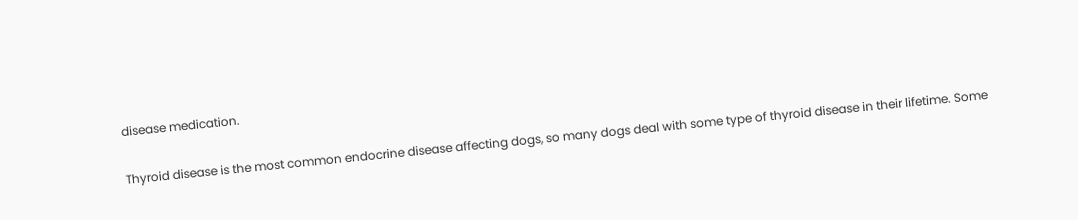disease medication.

Thyroid disease is the most common endocrine disease affecting dogs, so many dogs deal with some type of thyroid disease in their lifetime. Some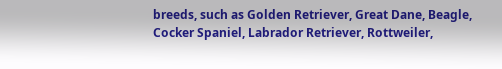breeds, such as Golden Retriever, Great Dane, Beagle, Cocker Spaniel, Labrador Retriever, Rottweiler,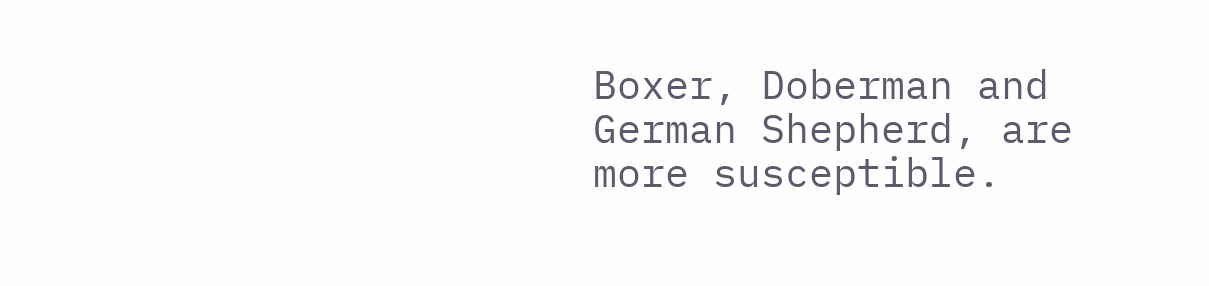Boxer, Doberman and German Shepherd, are more susceptible.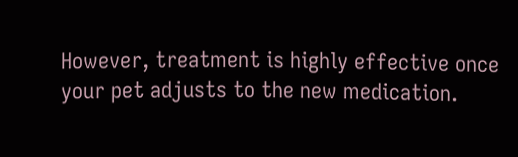However, treatment is highly effective once your pet adjusts to the new medication.